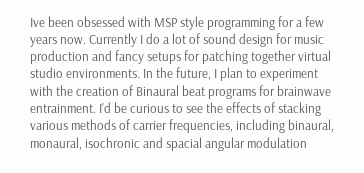Ive been obsessed with MSP style programming for a few years now. Currently I do a lot of sound design for music production and fancy setups for patching together virtual studio environments. In the future, I plan to experiment with the creation of Binaural beat programs for brainwave entrainment. I'd be curious to see the effects of stacking various methods of carrier frequencies, including binaural, monaural, isochronic and spacial angular modulation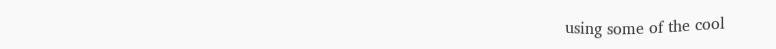using some of the cool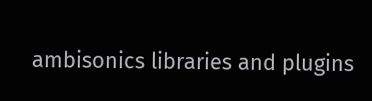ambisonics libraries and plugins